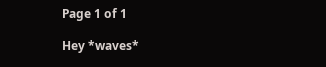Page 1 of 1

Hey *waves*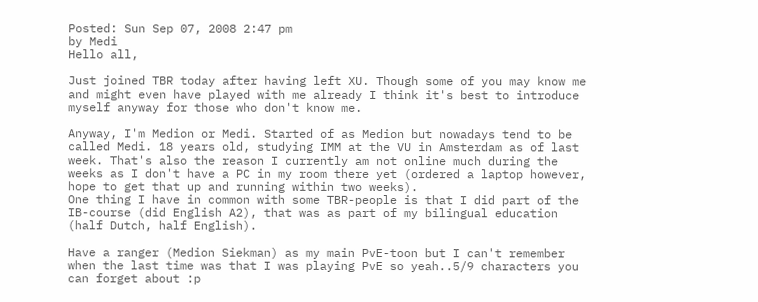Posted: Sun Sep 07, 2008 2:47 pm
by Medi
Hello all,

Just joined TBR today after having left XU. Though some of you may know me and might even have played with me already I think it's best to introduce myself anyway for those who don't know me.

Anyway, I'm Medion or Medi. Started of as Medion but nowadays tend to be called Medi. 18 years old, studying IMM at the VU in Amsterdam as of last week. That's also the reason I currently am not online much during the weeks as I don't have a PC in my room there yet (ordered a laptop however, hope to get that up and running within two weeks).
One thing I have in common with some TBR-people is that I did part of the IB-course (did English A2), that was as part of my bilingual education (half Dutch, half English).

Have a ranger (Medion Siekman) as my main PvE-toon but I can't remember when the last time was that I was playing PvE so yeah..5/9 characters you can forget about :p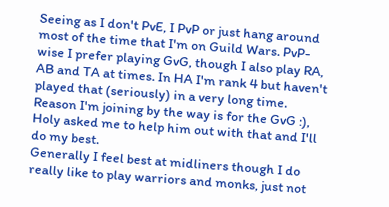Seeing as I don't PvE, I PvP or just hang around most of the time that I'm on Guild Wars. PvP-wise I prefer playing GvG, though I also play RA, AB and TA at times. In HA I'm rank 4 but haven't played that (seriously) in a very long time. Reason I'm joining by the way is for the GvG :), Holy asked me to help him out with that and I'll do my best.
Generally I feel best at midliners though I do really like to play warriors and monks, just not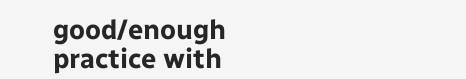good/enough practice with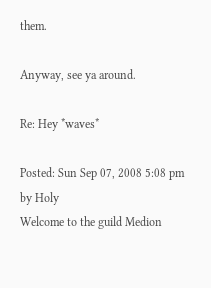them.

Anyway, see ya around.

Re: Hey *waves*

Posted: Sun Sep 07, 2008 5:08 pm
by Holy
Welcome to the guild Medion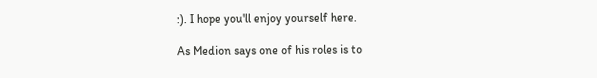:). I hope you'll enjoy yourself here.

As Medion says one of his roles is to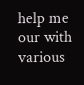help me our with various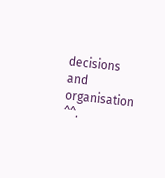decisions and organisation ^^.